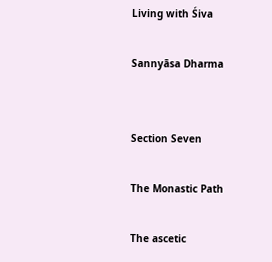Living with Śiva

Sannyāsa Dharma


Section Seven

The Monastic Path

The ascetic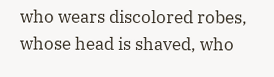who wears discolored robes, whose head is shaved, who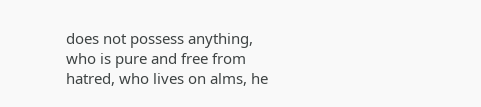does not possess anything, who is pure and free from hatred, who lives on alms, he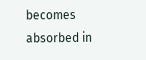becomes absorbed in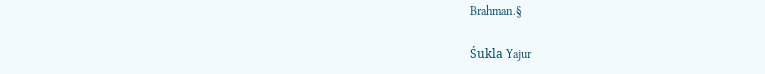Brahman.§

Śukla Yajur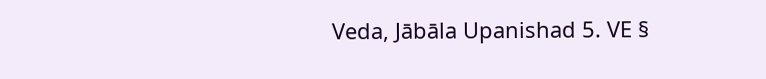Veda, Jābāla Upanishad 5. VE §